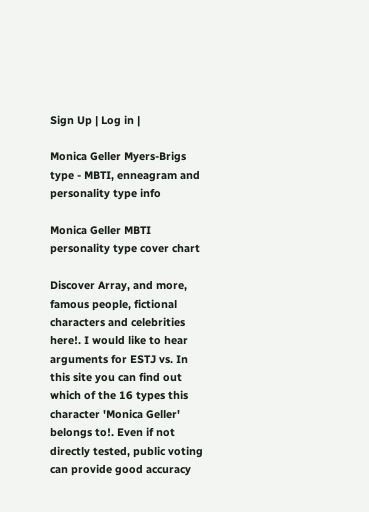Sign Up | Log in |

Monica Geller Myers-Brigs type - MBTI, enneagram and personality type info

Monica Geller MBTI personality type cover chart

Discover Array, and more, famous people, fictional characters and celebrities here!. I would like to hear arguments for ESTJ vs. In this site you can find out which of the 16 types this character 'Monica Geller' belongs to!. Even if not directly tested, public voting can provide good accuracy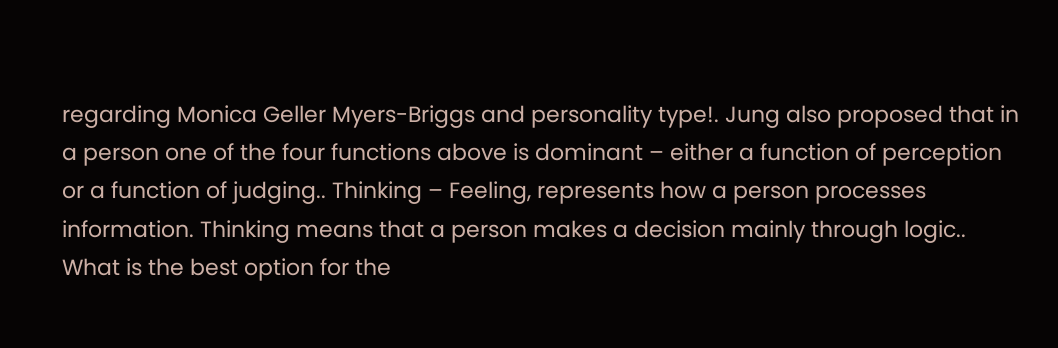regarding Monica Geller Myers-Briggs and personality type!. Jung also proposed that in a person one of the four functions above is dominant – either a function of perception or a function of judging.. Thinking – Feeling, represents how a person processes information. Thinking means that a person makes a decision mainly through logic.. What is the best option for the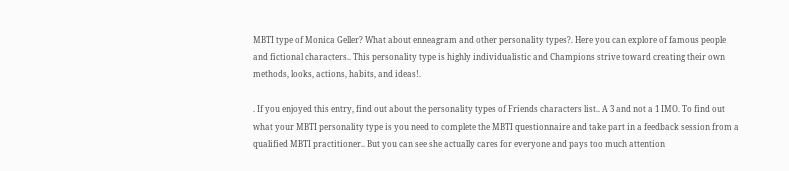MBTI type of Monica Geller? What about enneagram and other personality types?. Here you can explore of famous people and fictional characters.. This personality type is highly individualistic and Champions strive toward creating their own methods, looks, actions, habits, and ideas!.

. If you enjoyed this entry, find out about the personality types of Friends characters list.. A 3 and not a 1 IMO. To find out what your MBTI personality type is you need to complete the MBTI questionnaire and take part in a feedback session from a qualified MBTI practitioner.. But you can see she actually cares for everyone and pays too much attention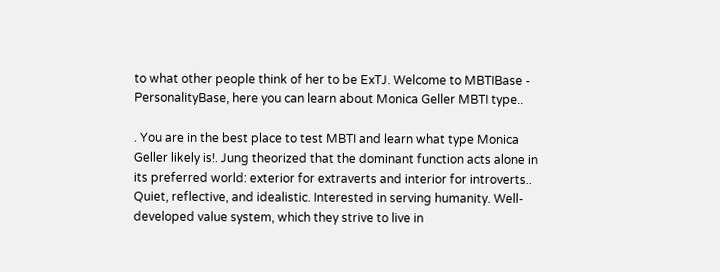to what other people think of her to be ExTJ. Welcome to MBTIBase - PersonalityBase, here you can learn about Monica Geller MBTI type..

. You are in the best place to test MBTI and learn what type Monica Geller likely is!. Jung theorized that the dominant function acts alone in its preferred world: exterior for extraverts and interior for introverts.. Quiet, reflective, and idealistic. Interested in serving humanity. Well-developed value system, which they strive to live in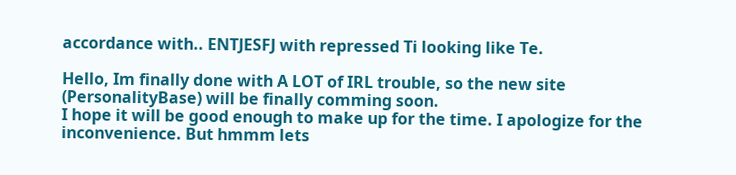accordance with.. ENTJESFJ with repressed Ti looking like Te.

Hello, Im finally done with A LOT of IRL trouble, so the new site (PersonalityBase) will be finally comming soon.
I hope it will be good enough to make up for the time. I apologize for the inconvenience. But hmmm lets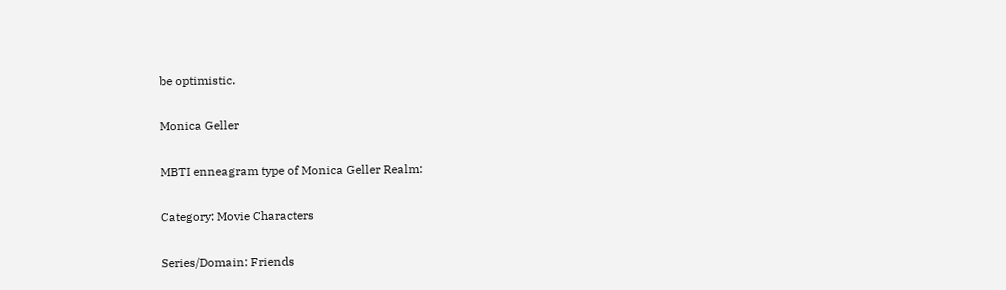be optimistic.

Monica Geller

MBTI enneagram type of Monica Geller Realm:

Category: Movie Characters

Series/Domain: Friends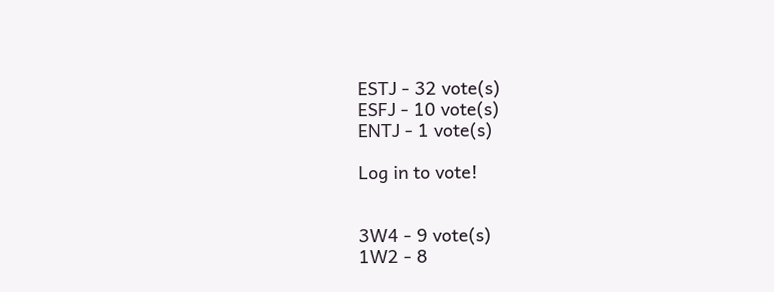ESTJ - 32 vote(s)
ESFJ - 10 vote(s)
ENTJ - 1 vote(s)

Log in to vote!


3W4 - 9 vote(s)
1W2 - 8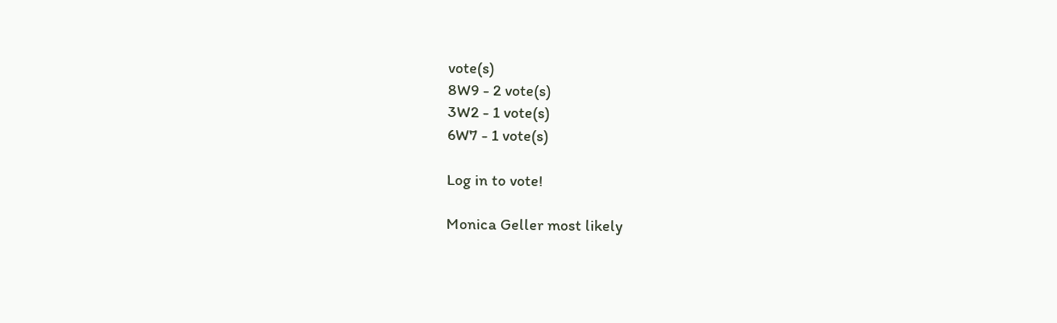vote(s)
8W9 - 2 vote(s)
3W2 - 1 vote(s)
6W7 - 1 vote(s)

Log in to vote!

Monica Geller most likely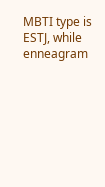MBTI type is ESTJ, while enneagram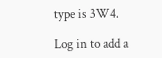type is 3W4.

Log in to add a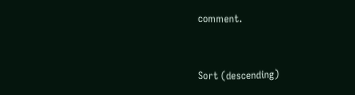comment.


Sort (descending)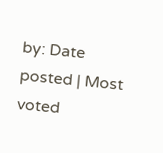by: Date posted | Most voted